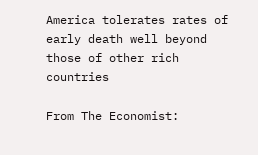America tolerates rates of early death well beyond those of other rich countries

From The Economist: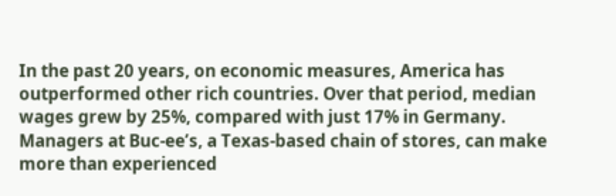In the past 20 years, on economic measures, America has outperformed other rich countries. Over that period, median wages grew by 25%, compared with just 17% in Germany. Managers at Buc-ee’s, a Texas-based chain of stores, can make more than experienced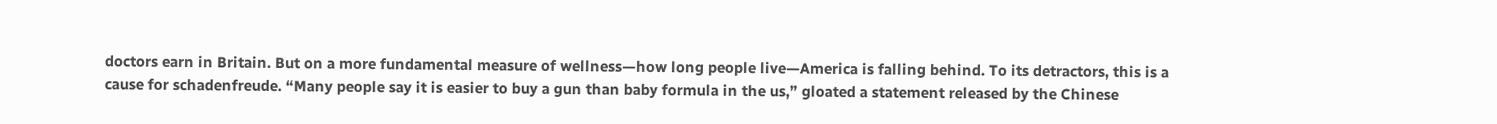doctors earn in Britain. But on a more fundamental measure of wellness—how long people live—America is falling behind. To its detractors, this is a cause for schadenfreude. “Many people say it is easier to buy a gun than baby formula in the us,” gloated a statement released by the Chinese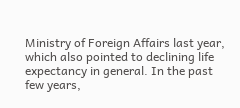Ministry of Foreign Affairs last year, which also pointed to declining life expectancy in general. In the past few years,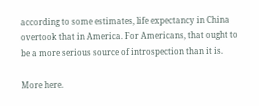according to some estimates, life expectancy in China overtook that in America. For Americans, that ought to be a more serious source of introspection than it is.

More here.